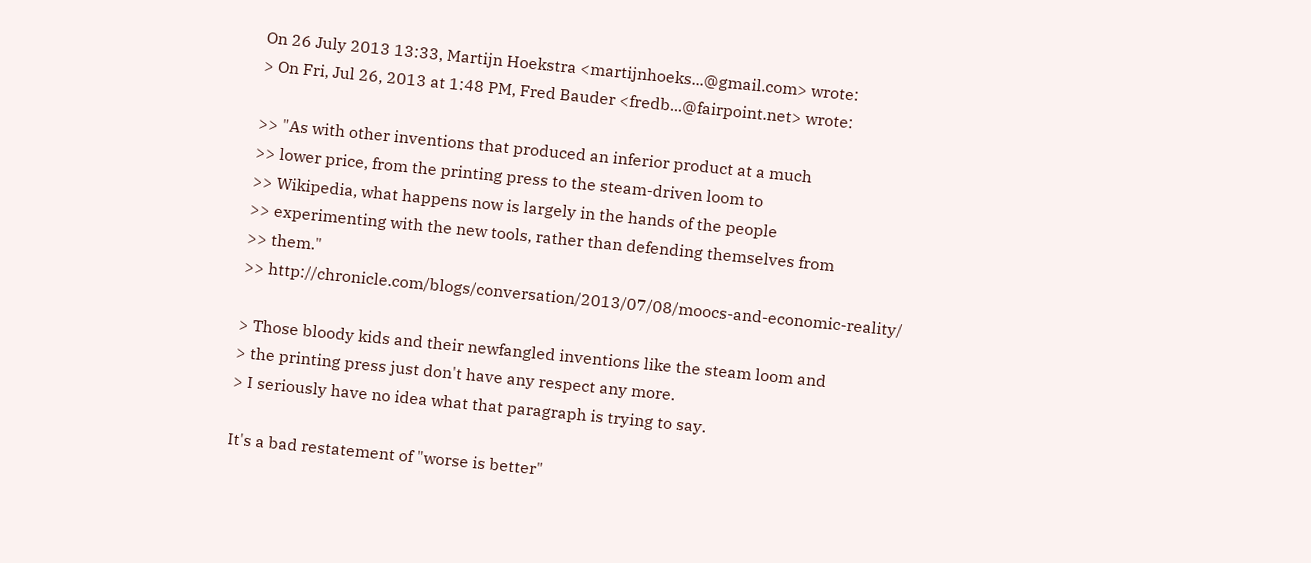On 26 July 2013 13:33, Martijn Hoekstra <martijnhoeks...@gmail.com> wrote:
> On Fri, Jul 26, 2013 at 1:48 PM, Fred Bauder <fredb...@fairpoint.net> wrote:

>> "As with other inventions that produced an inferior product at a much
>> lower price, from the printing press to the steam-driven loom to
>> Wikipedia, what happens now is largely in the hands of the people
>> experimenting with the new tools, rather than defending themselves from
>> them."
>> http://chronicle.com/blogs/conversation/2013/07/08/moocs-and-economic-reality/

> Those bloody kids and their newfangled inventions like the steam loom and
> the printing press just don't have any respect any more.
> I seriously have no idea what that paragraph is trying to say.

It's a bad restatement of "worse is better"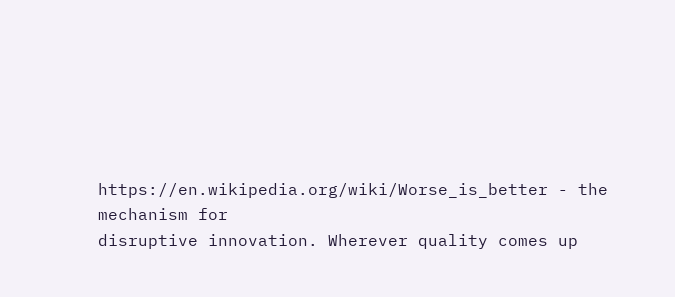https://en.wikipedia.org/wiki/Worse_is_better - the mechanism for
disruptive innovation. Wherever quality comes up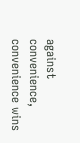against convenience,
convenience wins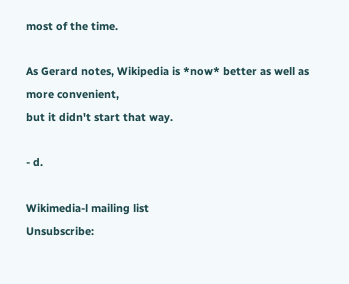most of the time.

As Gerard notes, Wikipedia is *now* better as well as more convenient,
but it didn't start that way.

- d.

Wikimedia-l mailing list
Unsubscribe: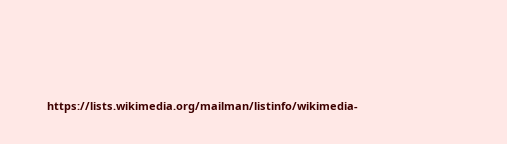https://lists.wikimedia.org/mailman/listinfo/wikimedia-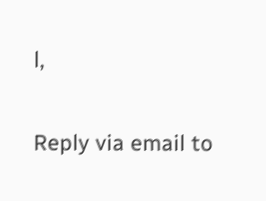l,

Reply via email to